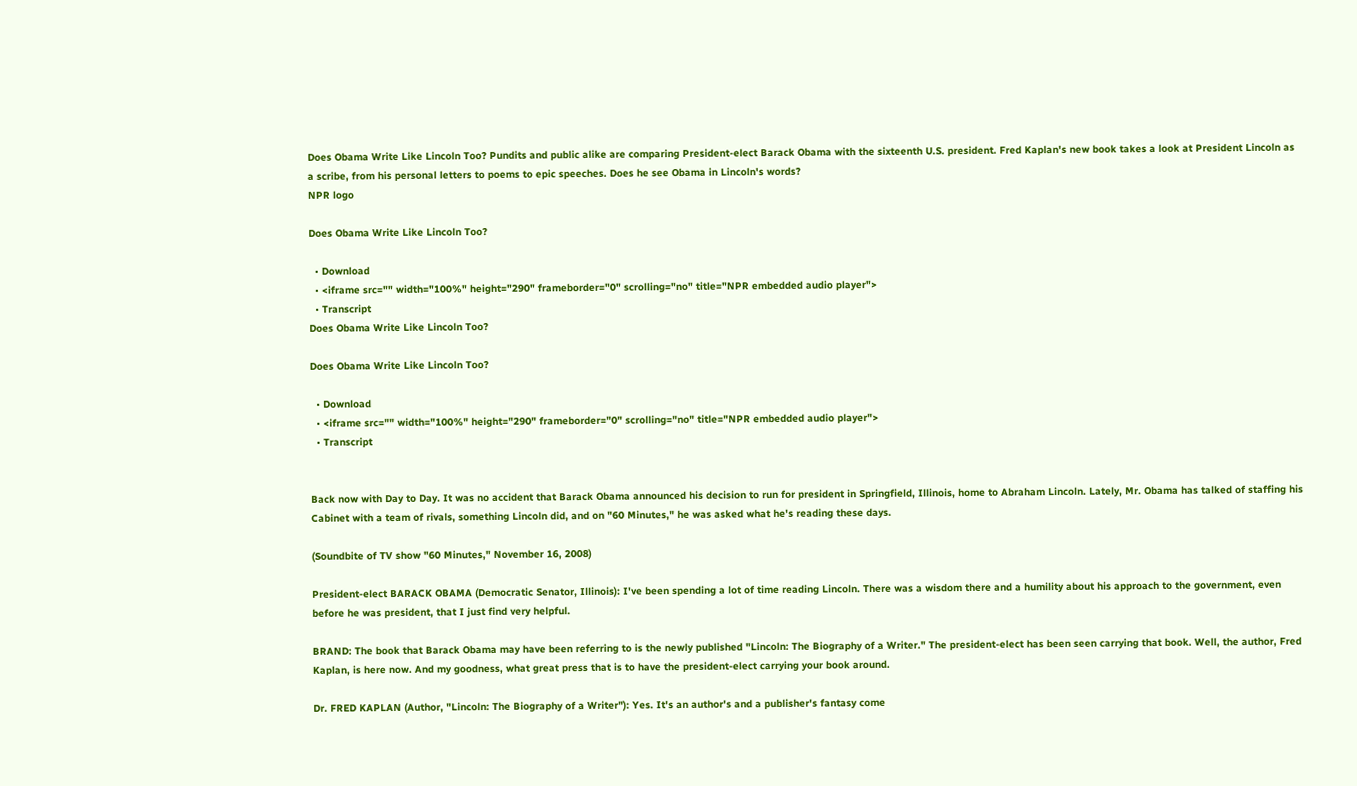Does Obama Write Like Lincoln Too? Pundits and public alike are comparing President-elect Barack Obama with the sixteenth U.S. president. Fred Kaplan's new book takes a look at President Lincoln as a scribe, from his personal letters to poems to epic speeches. Does he see Obama in Lincoln's words?
NPR logo

Does Obama Write Like Lincoln Too?

  • Download
  • <iframe src="" width="100%" height="290" frameborder="0" scrolling="no" title="NPR embedded audio player">
  • Transcript
Does Obama Write Like Lincoln Too?

Does Obama Write Like Lincoln Too?

  • Download
  • <iframe src="" width="100%" height="290" frameborder="0" scrolling="no" title="NPR embedded audio player">
  • Transcript


Back now with Day to Day. It was no accident that Barack Obama announced his decision to run for president in Springfield, Illinois, home to Abraham Lincoln. Lately, Mr. Obama has talked of staffing his Cabinet with a team of rivals, something Lincoln did, and on "60 Minutes," he was asked what he's reading these days.

(Soundbite of TV show "60 Minutes," November 16, 2008)

President-elect BARACK OBAMA (Democratic Senator, Illinois): I've been spending a lot of time reading Lincoln. There was a wisdom there and a humility about his approach to the government, even before he was president, that I just find very helpful.

BRAND: The book that Barack Obama may have been referring to is the newly published "Lincoln: The Biography of a Writer." The president-elect has been seen carrying that book. Well, the author, Fred Kaplan, is here now. And my goodness, what great press that is to have the president-elect carrying your book around.

Dr. FRED KAPLAN (Author, "Lincoln: The Biography of a Writer"): Yes. It's an author's and a publisher's fantasy come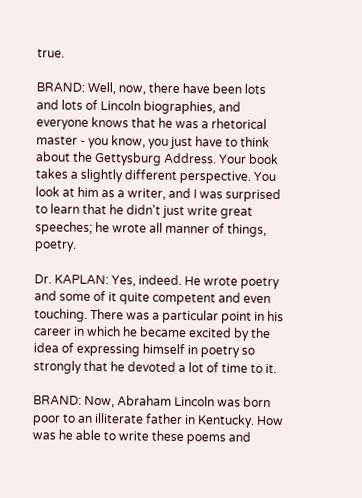true.

BRAND: Well, now, there have been lots and lots of Lincoln biographies, and everyone knows that he was a rhetorical master - you know, you just have to think about the Gettysburg Address. Your book takes a slightly different perspective. You look at him as a writer, and I was surprised to learn that he didn't just write great speeches; he wrote all manner of things, poetry.

Dr. KAPLAN: Yes, indeed. He wrote poetry and some of it quite competent and even touching. There was a particular point in his career in which he became excited by the idea of expressing himself in poetry so strongly that he devoted a lot of time to it.

BRAND: Now, Abraham Lincoln was born poor to an illiterate father in Kentucky. How was he able to write these poems and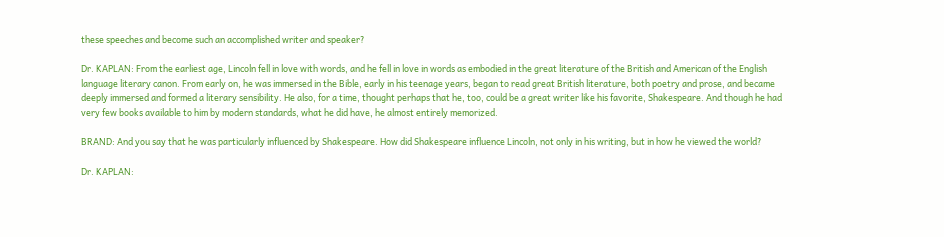these speeches and become such an accomplished writer and speaker?

Dr. KAPLAN: From the earliest age, Lincoln fell in love with words, and he fell in love in words as embodied in the great literature of the British and American of the English language literary canon. From early on, he was immersed in the Bible, early in his teenage years, began to read great British literature, both poetry and prose, and became deeply immersed and formed a literary sensibility. He also, for a time, thought perhaps that he, too, could be a great writer like his favorite, Shakespeare. And though he had very few books available to him by modern standards, what he did have, he almost entirely memorized.

BRAND: And you say that he was particularly influenced by Shakespeare. How did Shakespeare influence Lincoln, not only in his writing, but in how he viewed the world?

Dr. KAPLAN: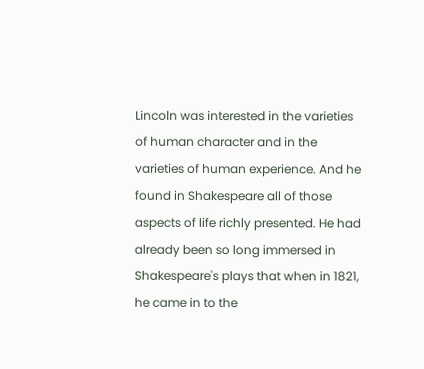Lincoln was interested in the varieties of human character and in the varieties of human experience. And he found in Shakespeare all of those aspects of life richly presented. He had already been so long immersed in Shakespeare's plays that when in 1821, he came in to the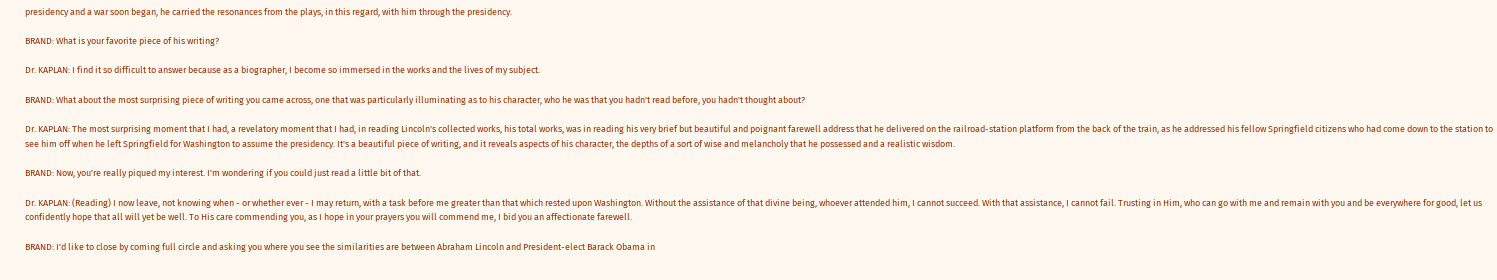presidency and a war soon began, he carried the resonances from the plays, in this regard, with him through the presidency.

BRAND: What is your favorite piece of his writing?

Dr. KAPLAN: I find it so difficult to answer because as a biographer, I become so immersed in the works and the lives of my subject.

BRAND: What about the most surprising piece of writing you came across, one that was particularly illuminating as to his character, who he was that you hadn't read before, you hadn't thought about?

Dr. KAPLAN: The most surprising moment that I had, a revelatory moment that I had, in reading Lincoln's collected works, his total works, was in reading his very brief but beautiful and poignant farewell address that he delivered on the railroad-station platform from the back of the train, as he addressed his fellow Springfield citizens who had come down to the station to see him off when he left Springfield for Washington to assume the presidency. It's a beautiful piece of writing, and it reveals aspects of his character, the depths of a sort of wise and melancholy that he possessed and a realistic wisdom.

BRAND: Now, you're really piqued my interest. I'm wondering if you could just read a little bit of that.

Dr. KAPLAN: (Reading) I now leave, not knowing when - or whether ever - I may return, with a task before me greater than that which rested upon Washington. Without the assistance of that divine being, whoever attended him, I cannot succeed. With that assistance, I cannot fail. Trusting in Him, who can go with me and remain with you and be everywhere for good, let us confidently hope that all will yet be well. To His care commending you, as I hope in your prayers you will commend me, I bid you an affectionate farewell.

BRAND: I'd like to close by coming full circle and asking you where you see the similarities are between Abraham Lincoln and President-elect Barack Obama in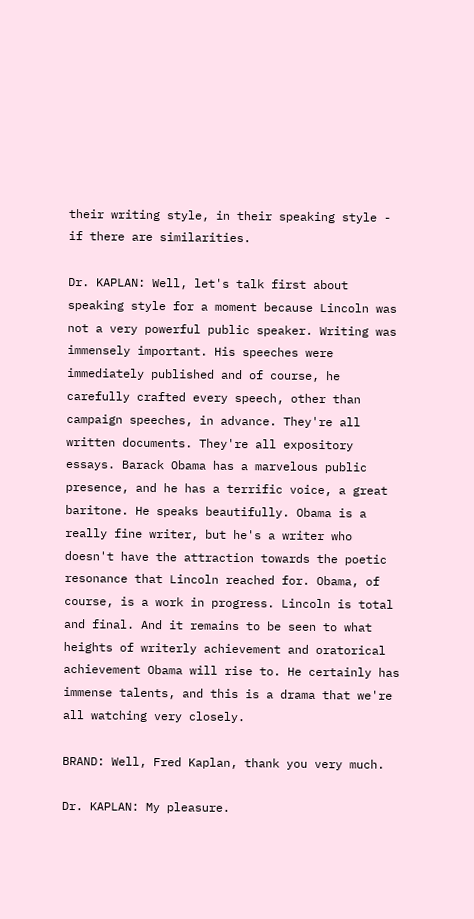their writing style, in their speaking style - if there are similarities.

Dr. KAPLAN: Well, let's talk first about speaking style for a moment because Lincoln was not a very powerful public speaker. Writing was immensely important. His speeches were immediately published and of course, he carefully crafted every speech, other than campaign speeches, in advance. They're all written documents. They're all expository essays. Barack Obama has a marvelous public presence, and he has a terrific voice, a great baritone. He speaks beautifully. Obama is a really fine writer, but he's a writer who doesn't have the attraction towards the poetic resonance that Lincoln reached for. Obama, of course, is a work in progress. Lincoln is total and final. And it remains to be seen to what heights of writerly achievement and oratorical achievement Obama will rise to. He certainly has immense talents, and this is a drama that we're all watching very closely.

BRAND: Well, Fred Kaplan, thank you very much.

Dr. KAPLAN: My pleasure.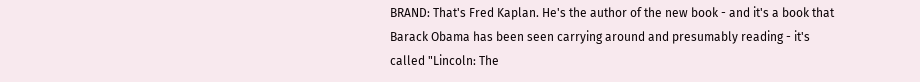BRAND: That's Fred Kaplan. He's the author of the new book - and it's a book that Barack Obama has been seen carrying around and presumably reading - it's called "Lincoln: The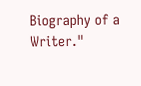Biography of a Writer."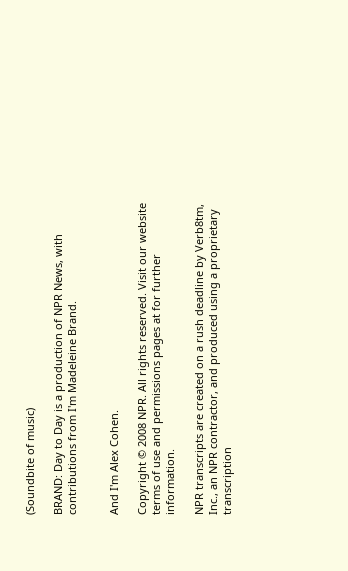(Soundbite of music)

BRAND: Day to Day is a production of NPR News, with contributions from I'm Madeleine Brand.


And I'm Alex Cohen.

Copyright © 2008 NPR. All rights reserved. Visit our website terms of use and permissions pages at for further information.

NPR transcripts are created on a rush deadline by Verb8tm, Inc., an NPR contractor, and produced using a proprietary transcription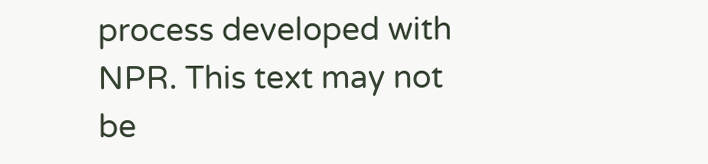process developed with NPR. This text may not be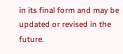in its final form and may be updated or revised in the future.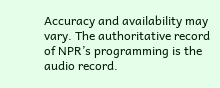Accuracy and availability may vary. The authoritative record of NPR’s programming is the audio record.